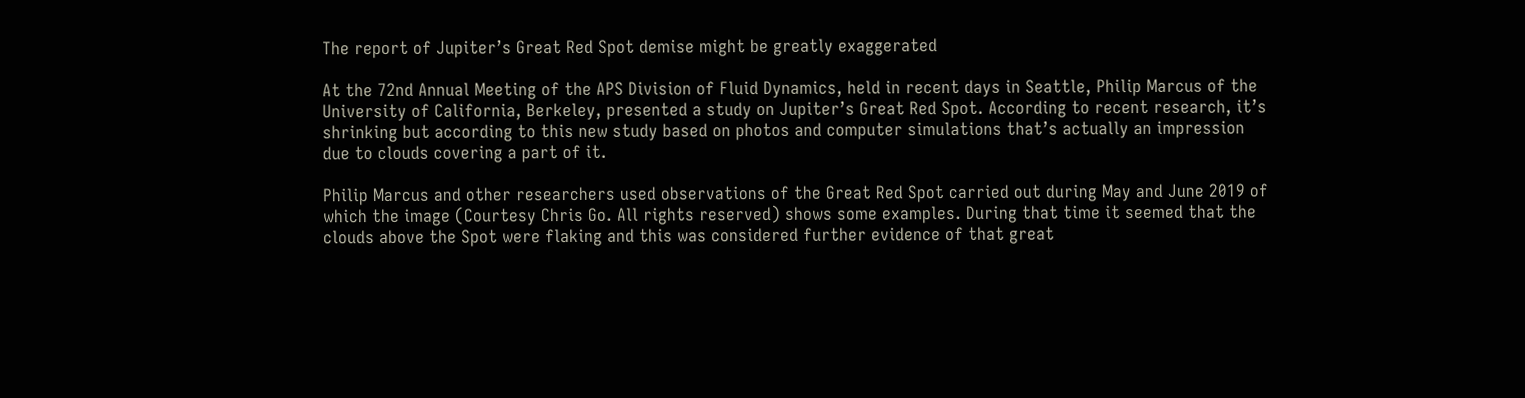The report of Jupiter’s Great Red Spot demise might be greatly exaggerated

At the 72nd Annual Meeting of the APS Division of Fluid Dynamics, held in recent days in Seattle, Philip Marcus of the University of California, Berkeley, presented a study on Jupiter’s Great Red Spot. According to recent research, it’s shrinking but according to this new study based on photos and computer simulations that’s actually an impression due to clouds covering a part of it.

Philip Marcus and other researchers used observations of the Great Red Spot carried out during May and June 2019 of which the image (Courtesy Chris Go. All rights reserved) shows some examples. During that time it seemed that the clouds above the Spot were flaking and this was considered further evidence of that great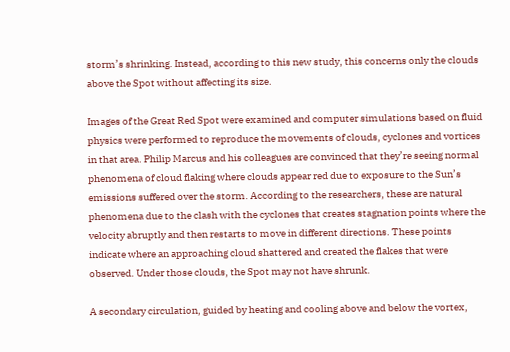storm’s shrinking. Instead, according to this new study, this concerns only the clouds above the Spot without affecting its size.

Images of the Great Red Spot were examined and computer simulations based on fluid physics were performed to reproduce the movements of clouds, cyclones and vortices in that area. Philip Marcus and his colleagues are convinced that they’re seeing normal phenomena of cloud flaking where clouds appear red due to exposure to the Sun’s emissions suffered over the storm. According to the researchers, these are natural phenomena due to the clash with the cyclones that creates stagnation points where the velocity abruptly and then restarts to move in different directions. These points indicate where an approaching cloud shattered and created the flakes that were observed. Under those clouds, the Spot may not have shrunk.

A secondary circulation, guided by heating and cooling above and below the vortex,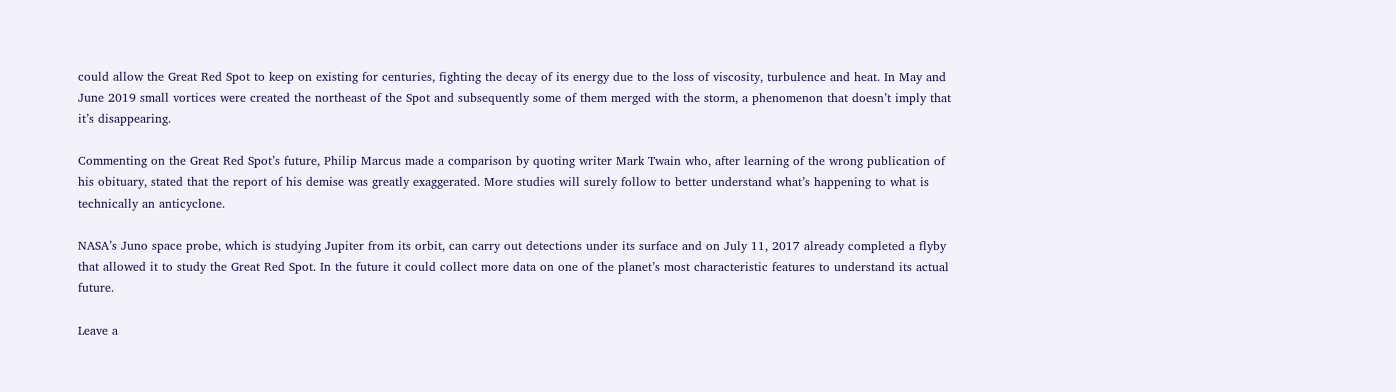could allow the Great Red Spot to keep on existing for centuries, fighting the decay of its energy due to the loss of viscosity, turbulence and heat. In May and June 2019 small vortices were created the northeast of the Spot and subsequently some of them merged with the storm, a phenomenon that doesn’t imply that it’s disappearing.

Commenting on the Great Red Spot’s future, Philip Marcus made a comparison by quoting writer Mark Twain who, after learning of the wrong publication of his obituary, stated that the report of his demise was greatly exaggerated. More studies will surely follow to better understand what’s happening to what is technically an anticyclone.

NASA’s Juno space probe, which is studying Jupiter from its orbit, can carry out detections under its surface and on July 11, 2017 already completed a flyby that allowed it to study the Great Red Spot. In the future it could collect more data on one of the planet’s most characteristic features to understand its actual future.

Leave a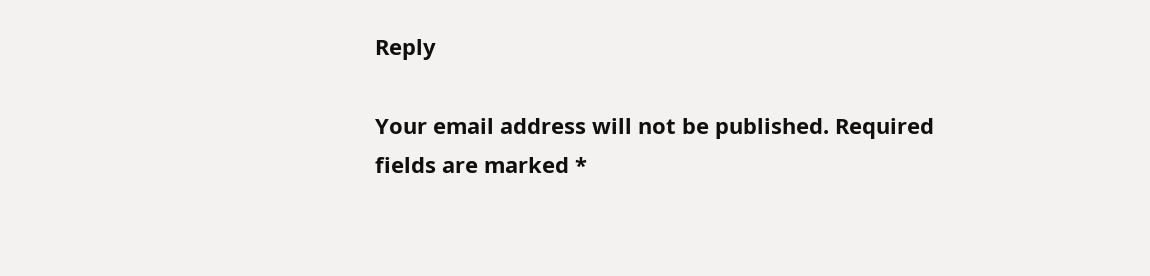Reply

Your email address will not be published. Required fields are marked *